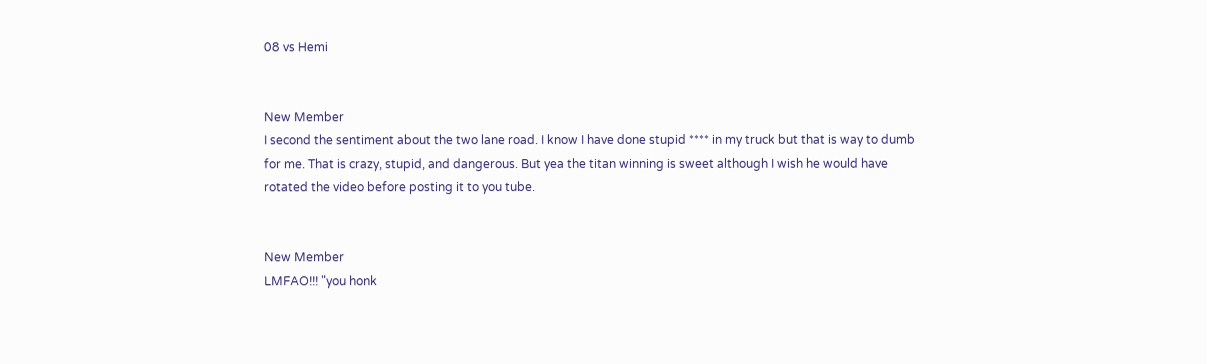08 vs Hemi


New Member
I second the sentiment about the two lane road. I know I have done stupid **** in my truck but that is way to dumb for me. That is crazy, stupid, and dangerous. But yea the titan winning is sweet although I wish he would have rotated the video before posting it to you tube.


New Member
LMFAO!!! "you honk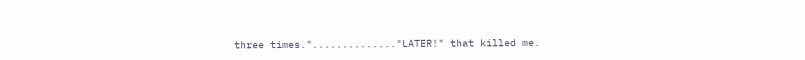three times.".............."LATER!" that killed me.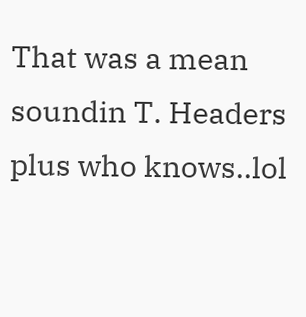That was a mean soundin T. Headers plus who knows..lol